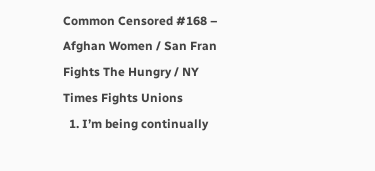Common Censored #168 – Afghan Women / San Fran Fights The Hungry / NY Times Fights Unions
  1. I’m being continually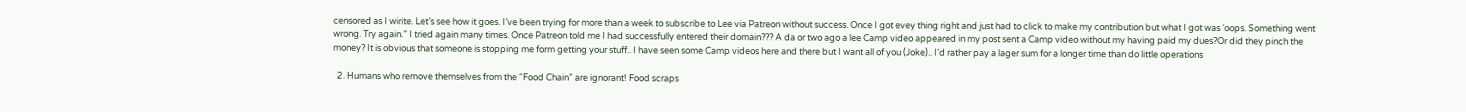censored as I wirite. Let’s see how it goes. I’ve been trying for more than a week to subscribe to Lee via Patreon without success. Once I got evey thing right and just had to click to make my contribution but what I got was ‘oops. Something went wrong. Try again.” I tried again many times. Once Patreon told me I had successfully entered their domain??? A da or two ago a lee Camp video appeared in my post sent a Camp video without my having paid my dues?Or did they pinch the money? It is obvious that someone is stopping me form getting your stuff.. I have seen some Camp videos here and there but I want all of you (Joke).. I’d rather pay a lager sum for a longer time than do little operations

  2. Humans who remove themselves from the “Food Chain” are ignorant! Food scraps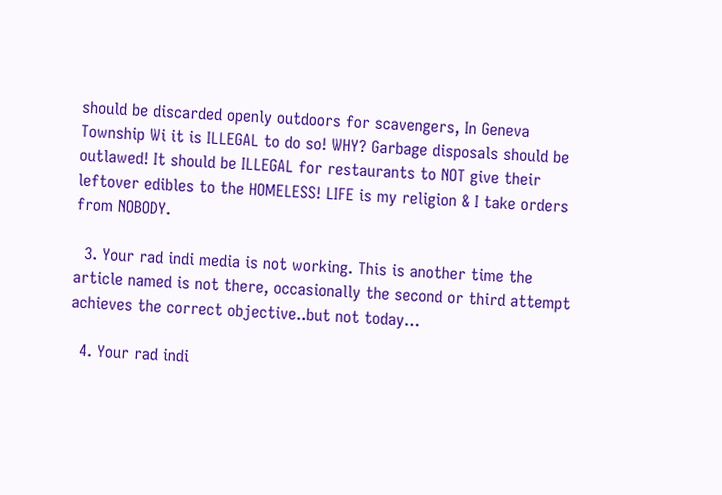should be discarded openly outdoors for scavengers, In Geneva Township Wi it is ILLEGAL to do so! WHY? Garbage disposals should be outlawed! It should be ILLEGAL for restaurants to NOT give their leftover edibles to the HOMELESS! LIFE is my religion & I take orders from NOBODY.

  3. Your rad indi media is not working. This is another time the article named is not there, occasionally the second or third attempt achieves the correct objective..but not today…

  4. Your rad indi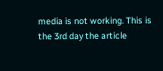media is not working. This is the 3rd day the article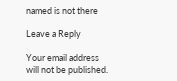named is not there

Leave a Reply

Your email address will not be published.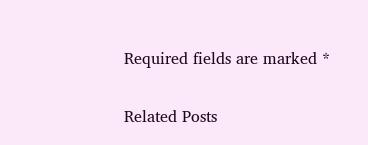Required fields are marked *

Related Posts